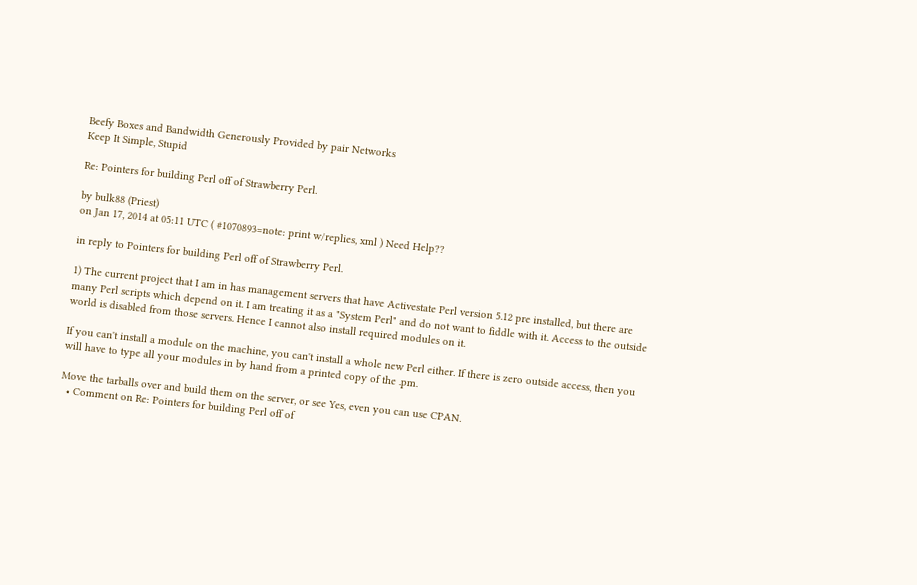Beefy Boxes and Bandwidth Generously Provided by pair Networks
Keep It Simple, Stupid

Re: Pointers for building Perl off of Strawberry Perl.

by bulk88 (Priest)
on Jan 17, 2014 at 05:11 UTC ( #1070893=note: print w/replies, xml ) Need Help??

in reply to Pointers for building Perl off of Strawberry Perl.

1) The current project that I am in has management servers that have Activestate Perl version 5.12 pre installed, but there are many Perl scripts which depend on it. I am treating it as a "System Perl" and do not want to fiddle with it. Access to the outside world is disabled from those servers. Hence I cannot also install required modules on it.

If you can't install a module on the machine, you can't install a whole new Perl either. If there is zero outside access, then you will have to type all your modules in by hand from a printed copy of the .pm.

Move the tarballs over and build them on the server, or see Yes, even you can use CPAN.
  • Comment on Re: Pointers for building Perl off of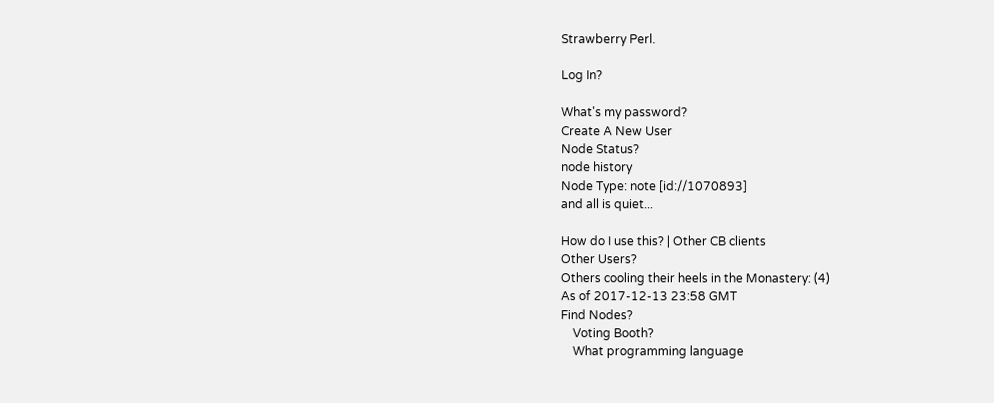Strawberry Perl.

Log In?

What's my password?
Create A New User
Node Status?
node history
Node Type: note [id://1070893]
and all is quiet...

How do I use this? | Other CB clients
Other Users?
Others cooling their heels in the Monastery: (4)
As of 2017-12-13 23:58 GMT
Find Nodes?
    Voting Booth?
    What programming language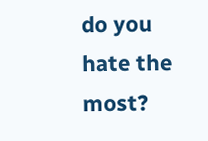do you hate the most?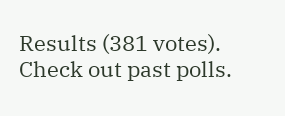Results (381 votes). Check out past polls.